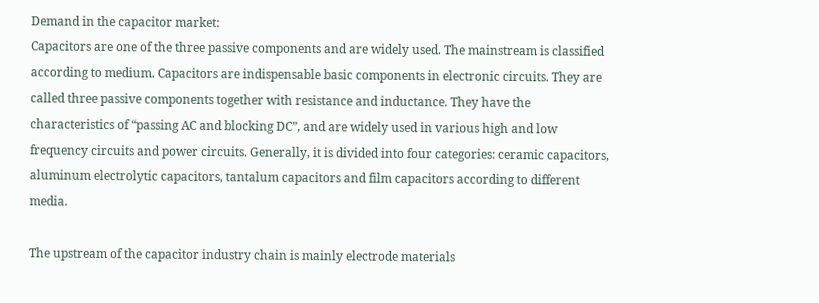Demand in the capacitor market:
Capacitors are one of the three passive components and are widely used. The mainstream is classified according to medium. Capacitors are indispensable basic components in electronic circuits. They are called three passive components together with resistance and inductance. They have the characteristics of “passing AC and blocking DC”, and are widely used in various high and low frequency circuits and power circuits. Generally, it is divided into four categories: ceramic capacitors, aluminum electrolytic capacitors, tantalum capacitors and film capacitors according to different media.

The upstream of the capacitor industry chain is mainly electrode materials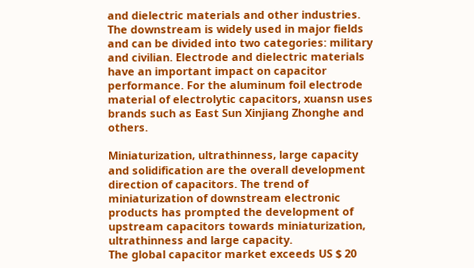and dielectric materials and other industries. The downstream is widely used in major fields and can be divided into two categories: military and civilian. Electrode and dielectric materials have an important impact on capacitor performance. For the aluminum foil electrode material of electrolytic capacitors, xuansn uses brands such as East Sun Xinjiang Zhonghe and others.

Miniaturization, ultrathinness, large capacity and solidification are the overall development direction of capacitors. The trend of miniaturization of downstream electronic products has prompted the development of upstream capacitors towards miniaturization, ultrathinness and large capacity.
The global capacitor market exceeds US $ 20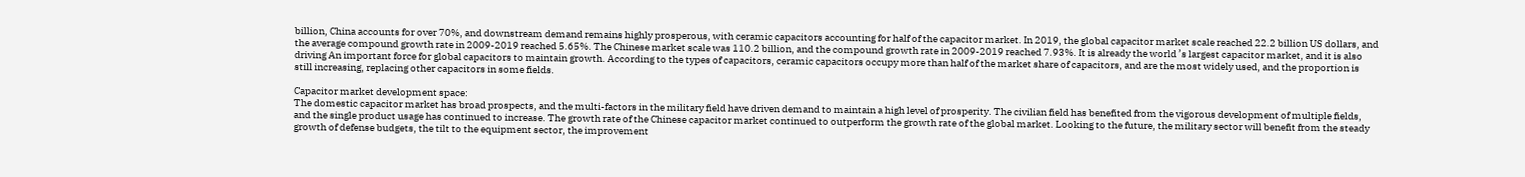billion, China accounts for over 70%, and downstream demand remains highly prosperous, with ceramic capacitors accounting for half of the capacitor market. In 2019, the global capacitor market scale reached 22.2 billion US dollars, and the average compound growth rate in 2009-2019 reached 5.65%. The Chinese market scale was 110.2 billion, and the compound growth rate in 2009-2019 reached 7.93%. It is already the world ’s largest capacitor market, and it is also driving An important force for global capacitors to maintain growth. According to the types of capacitors, ceramic capacitors occupy more than half of the market share of capacitors, and are the most widely used, and the proportion is still increasing, replacing other capacitors in some fields.

Capacitor market development space:
The domestic capacitor market has broad prospects, and the multi-factors in the military field have driven demand to maintain a high level of prosperity. The civilian field has benefited from the vigorous development of multiple fields, and the single product usage has continued to increase. The growth rate of the Chinese capacitor market continued to outperform the growth rate of the global market. Looking to the future, the military sector will benefit from the steady growth of defense budgets, the tilt to the equipment sector, the improvement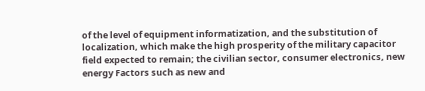of the level of equipment informatization, and the substitution of localization, which make the high prosperity of the military capacitor field expected to remain; the civilian sector, consumer electronics, new energy Factors such as new and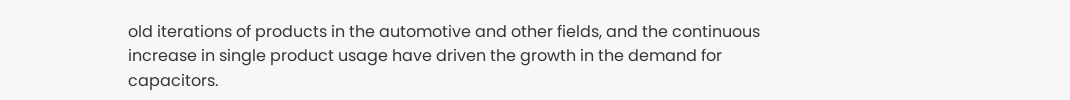old iterations of products in the automotive and other fields, and the continuous increase in single product usage have driven the growth in the demand for capacitors.